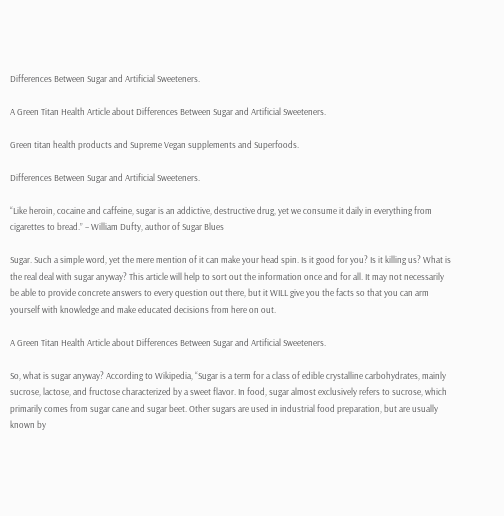Differences Between Sugar and Artificial Sweeteners.

A Green Titan Health Article about Differences Between Sugar and Artificial Sweeteners.

Green titan health products and Supreme Vegan supplements and Superfoods.

Differences Between Sugar and Artificial Sweeteners.

“Like heroin, cocaine and caffeine, sugar is an addictive, destructive drug, yet we consume it daily in everything from cigarettes to bread.” – William Dufty, author of Sugar Blues

Sugar. Such a simple word, yet the mere mention of it can make your head spin. Is it good for you? Is it killing us? What is the real deal with sugar anyway? This article will help to sort out the information once and for all. It may not necessarily be able to provide concrete answers to every question out there, but it WILL give you the facts so that you can arm yourself with knowledge and make educated decisions from here on out.

A Green Titan Health Article about Differences Between Sugar and Artificial Sweeteners.

So, what is sugar anyway? According to Wikipedia, “Sugar is a term for a class of edible crystalline carbohydrates, mainly sucrose, lactose, and fructose characterized by a sweet flavor. In food, sugar almost exclusively refers to sucrose, which primarily comes from sugar cane and sugar beet. Other sugars are used in industrial food preparation, but are usually known by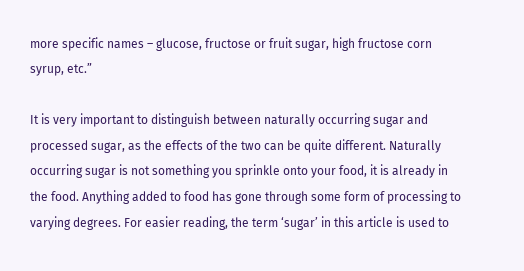more specific names – glucose, fructose or fruit sugar, high fructose corn syrup, etc.”

It is very important to distinguish between naturally occurring sugar and processed sugar, as the effects of the two can be quite different. Naturally occurring sugar is not something you sprinkle onto your food, it is already in the food. Anything added to food has gone through some form of processing to varying degrees. For easier reading, the term ‘sugar’ in this article is used to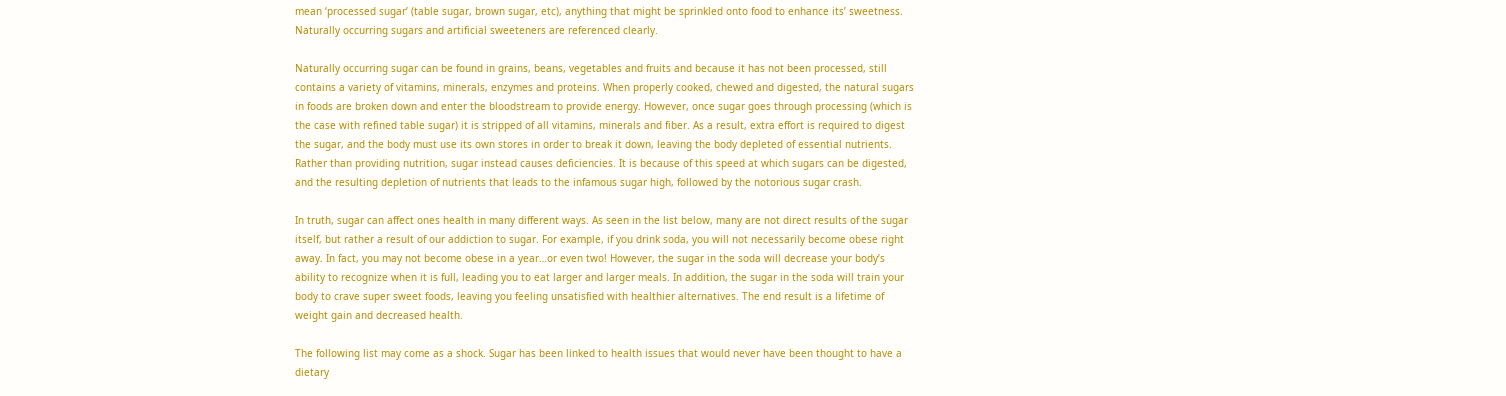mean ‘processed sugar’ (table sugar, brown sugar, etc), anything that might be sprinkled onto food to enhance its’ sweetness. Naturally occurring sugars and artificial sweeteners are referenced clearly.

Naturally occurring sugar can be found in grains, beans, vegetables and fruits and because it has not been processed, still contains a variety of vitamins, minerals, enzymes and proteins. When properly cooked, chewed and digested, the natural sugars in foods are broken down and enter the bloodstream to provide energy. However, once sugar goes through processing (which is the case with refined table sugar) it is stripped of all vitamins, minerals and fiber. As a result, extra effort is required to digest the sugar, and the body must use its own stores in order to break it down, leaving the body depleted of essential nutrients. Rather than providing nutrition, sugar instead causes deficiencies. It is because of this speed at which sugars can be digested, and the resulting depletion of nutrients that leads to the infamous sugar high, followed by the notorious sugar crash.

In truth, sugar can affect ones health in many different ways. As seen in the list below, many are not direct results of the sugar itself, but rather a result of our addiction to sugar. For example, if you drink soda, you will not necessarily become obese right away. In fact, you may not become obese in a year…or even two! However, the sugar in the soda will decrease your body’s ability to recognize when it is full, leading you to eat larger and larger meals. In addition, the sugar in the soda will train your body to crave super sweet foods, leaving you feeling unsatisfied with healthier alternatives. The end result is a lifetime of weight gain and decreased health.

The following list may come as a shock. Sugar has been linked to health issues that would never have been thought to have a dietary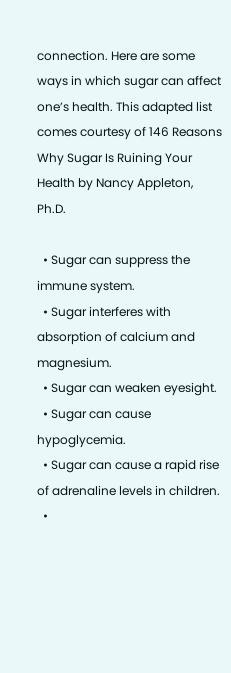connection. Here are some ways in which sugar can affect one’s health. This adapted list comes courtesy of 146 Reasons Why Sugar Is Ruining Your Health by Nancy Appleton, Ph.D.

  • Sugar can suppress the immune system.
  • Sugar interferes with absorption of calcium and magnesium.
  • Sugar can weaken eyesight.
  • Sugar can cause hypoglycemia.
  • Sugar can cause a rapid rise of adrenaline levels in children.
  •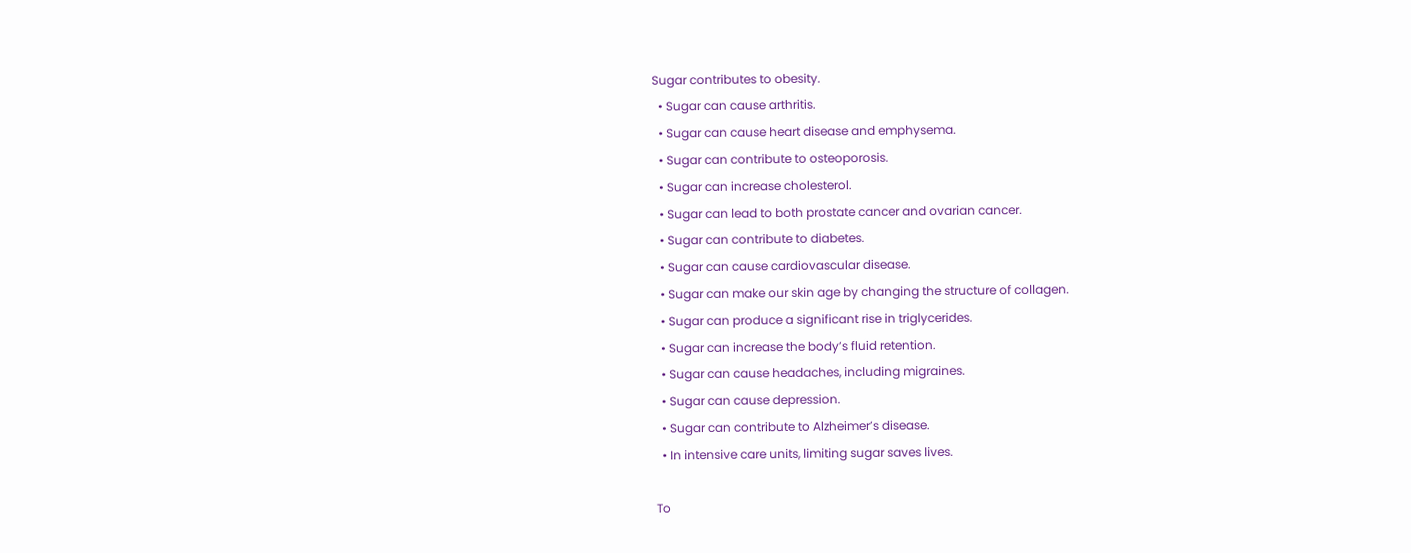Sugar contributes to obesity.
  • Sugar can cause arthritis.
  • Sugar can cause heart disease and emphysema.
  • Sugar can contribute to osteoporosis.
  • Sugar can increase cholesterol.
  • Sugar can lead to both prostate cancer and ovarian cancer.
  • Sugar can contribute to diabetes.
  • Sugar can cause cardiovascular disease.
  • Sugar can make our skin age by changing the structure of collagen.
  • Sugar can produce a significant rise in triglycerides.
  • Sugar can increase the body’s fluid retention.
  • Sugar can cause headaches, including migraines.
  • Sugar can cause depression.
  • Sugar can contribute to Alzheimer’s disease.
  • In intensive care units, limiting sugar saves lives.

To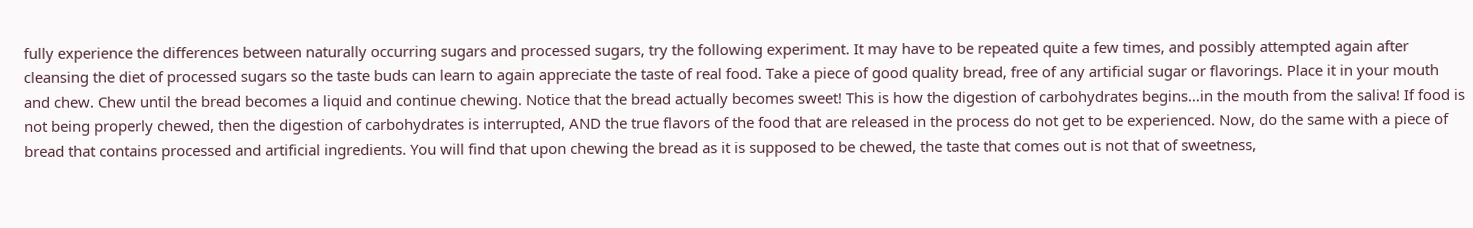fully experience the differences between naturally occurring sugars and processed sugars, try the following experiment. It may have to be repeated quite a few times, and possibly attempted again after cleansing the diet of processed sugars so the taste buds can learn to again appreciate the taste of real food. Take a piece of good quality bread, free of any artificial sugar or flavorings. Place it in your mouth and chew. Chew until the bread becomes a liquid and continue chewing. Notice that the bread actually becomes sweet! This is how the digestion of carbohydrates begins…in the mouth from the saliva! If food is not being properly chewed, then the digestion of carbohydrates is interrupted, AND the true flavors of the food that are released in the process do not get to be experienced. Now, do the same with a piece of bread that contains processed and artificial ingredients. You will find that upon chewing the bread as it is supposed to be chewed, the taste that comes out is not that of sweetness,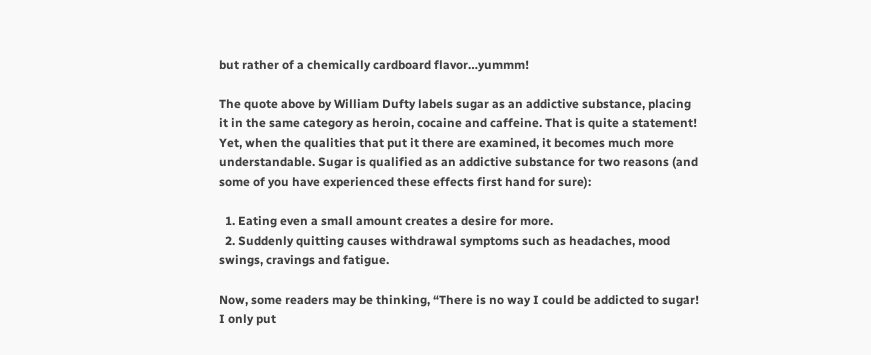but rather of a chemically cardboard flavor…yummm!

The quote above by William Dufty labels sugar as an addictive substance, placing it in the same category as heroin, cocaine and caffeine. That is quite a statement! Yet, when the qualities that put it there are examined, it becomes much more understandable. Sugar is qualified as an addictive substance for two reasons (and some of you have experienced these effects first hand for sure):

  1. Eating even a small amount creates a desire for more.
  2. Suddenly quitting causes withdrawal symptoms such as headaches, mood swings, cravings and fatigue.

Now, some readers may be thinking, “There is no way I could be addicted to sugar! I only put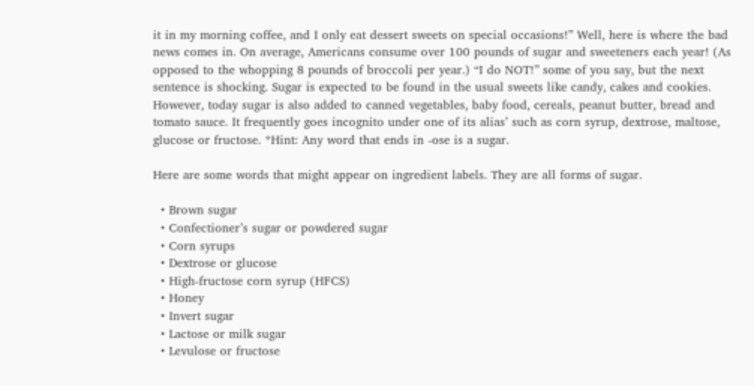it in my morning coffee, and I only eat dessert sweets on special occasions!” Well, here is where the bad news comes in. On average, Americans consume over 100 pounds of sugar and sweeteners each year! (As opposed to the whopping 8 pounds of broccoli per year.) “I do NOT!” some of you say, but the next sentence is shocking. Sugar is expected to be found in the usual sweets like candy, cakes and cookies. However, today sugar is also added to canned vegetables, baby food, cereals, peanut butter, bread and tomato sauce. It frequently goes incognito under one of its alias’ such as corn syrup, dextrose, maltose, glucose or fructose. *Hint: Any word that ends in -ose is a sugar.

Here are some words that might appear on ingredient labels. They are all forms of sugar.

  • Brown sugar
  • Confectioner’s sugar or powdered sugar
  • Corn syrups
  • Dextrose or glucose
  • High-fructose corn syrup (HFCS)
  • Honey
  • Invert sugar
  • Lactose or milk sugar
  • Levulose or fructose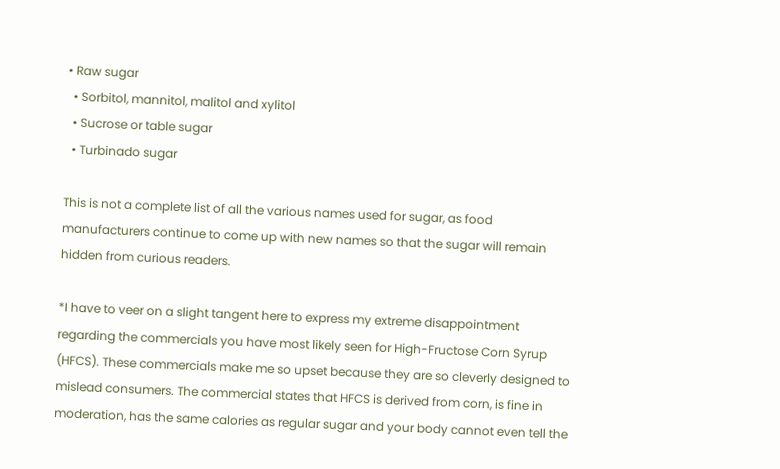• Raw sugar
  • Sorbitol, mannitol, malitol and xylitol
  • Sucrose or table sugar
  • Turbinado sugar

This is not a complete list of all the various names used for sugar, as food manufacturers continue to come up with new names so that the sugar will remain hidden from curious readers.

*I have to veer on a slight tangent here to express my extreme disappointment regarding the commercials you have most likely seen for High-Fructose Corn Syrup (HFCS). These commercials make me so upset because they are so cleverly designed to mislead consumers. The commercial states that HFCS is derived from corn, is fine in moderation, has the same calories as regular sugar and your body cannot even tell the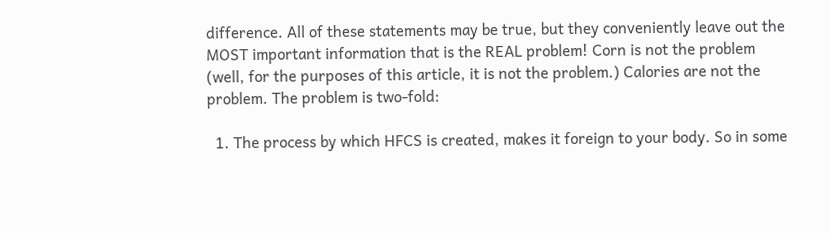difference. All of these statements may be true, but they conveniently leave out the MOST important information that is the REAL problem! Corn is not the problem (well, for the purposes of this article, it is not the problem.) Calories are not the problem. The problem is two-fold:

  1. The process by which HFCS is created, makes it foreign to your body. So in some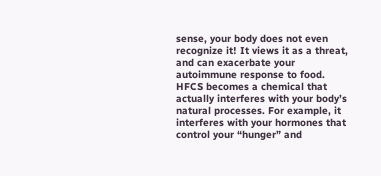sense, your body does not even recognize it! It views it as a threat, and can exacerbate your autoimmune response to food. HFCS becomes a chemical that actually interferes with your body’s natural processes. For example, it interferes with your hormones that control your “hunger” and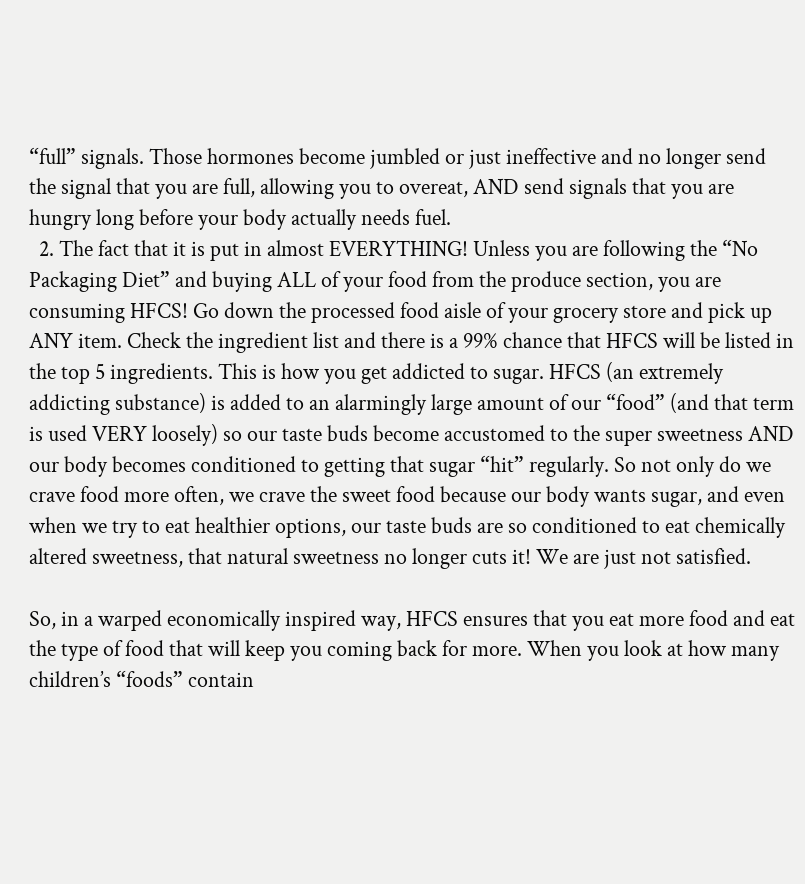“full” signals. Those hormones become jumbled or just ineffective and no longer send the signal that you are full, allowing you to overeat, AND send signals that you are hungry long before your body actually needs fuel.
  2. The fact that it is put in almost EVERYTHING! Unless you are following the “No Packaging Diet” and buying ALL of your food from the produce section, you are consuming HFCS! Go down the processed food aisle of your grocery store and pick up ANY item. Check the ingredient list and there is a 99% chance that HFCS will be listed in the top 5 ingredients. This is how you get addicted to sugar. HFCS (an extremely addicting substance) is added to an alarmingly large amount of our “food” (and that term is used VERY loosely) so our taste buds become accustomed to the super sweetness AND our body becomes conditioned to getting that sugar “hit” regularly. So not only do we crave food more often, we crave the sweet food because our body wants sugar, and even when we try to eat healthier options, our taste buds are so conditioned to eat chemically altered sweetness, that natural sweetness no longer cuts it! We are just not satisfied.

So, in a warped economically inspired way, HFCS ensures that you eat more food and eat the type of food that will keep you coming back for more. When you look at how many children’s “foods” contain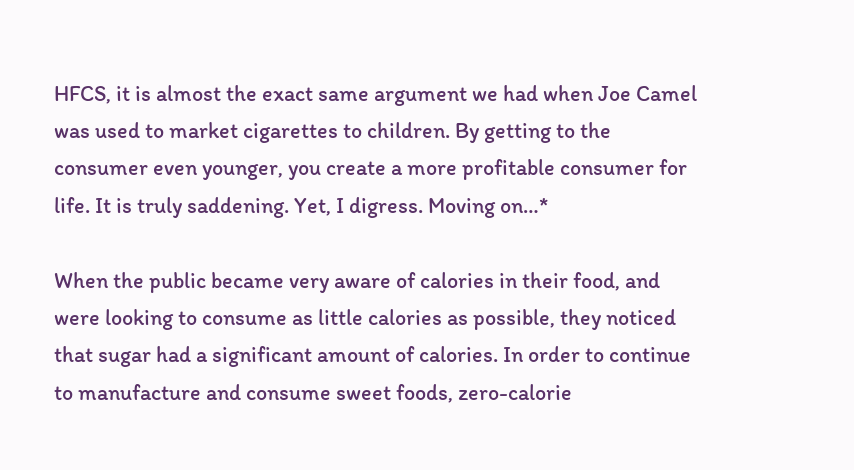HFCS, it is almost the exact same argument we had when Joe Camel was used to market cigarettes to children. By getting to the consumer even younger, you create a more profitable consumer for life. It is truly saddening. Yet, I digress. Moving on…*

When the public became very aware of calories in their food, and were looking to consume as little calories as possible, they noticed that sugar had a significant amount of calories. In order to continue to manufacture and consume sweet foods, zero-calorie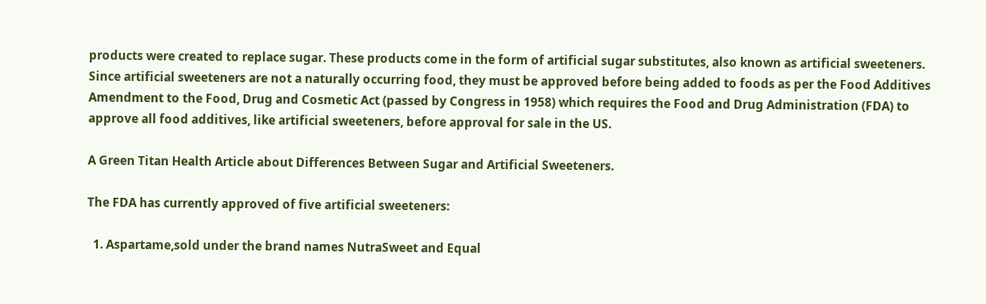products were created to replace sugar. These products come in the form of artificial sugar substitutes, also known as artificial sweeteners. Since artificial sweeteners are not a naturally occurring food, they must be approved before being added to foods as per the Food Additives Amendment to the Food, Drug and Cosmetic Act (passed by Congress in 1958) which requires the Food and Drug Administration (FDA) to approve all food additives, like artificial sweeteners, before approval for sale in the US.

A Green Titan Health Article about Differences Between Sugar and Artificial Sweeteners.

The FDA has currently approved of five artificial sweeteners:

  1. Aspartame,sold under the brand names NutraSweet and Equal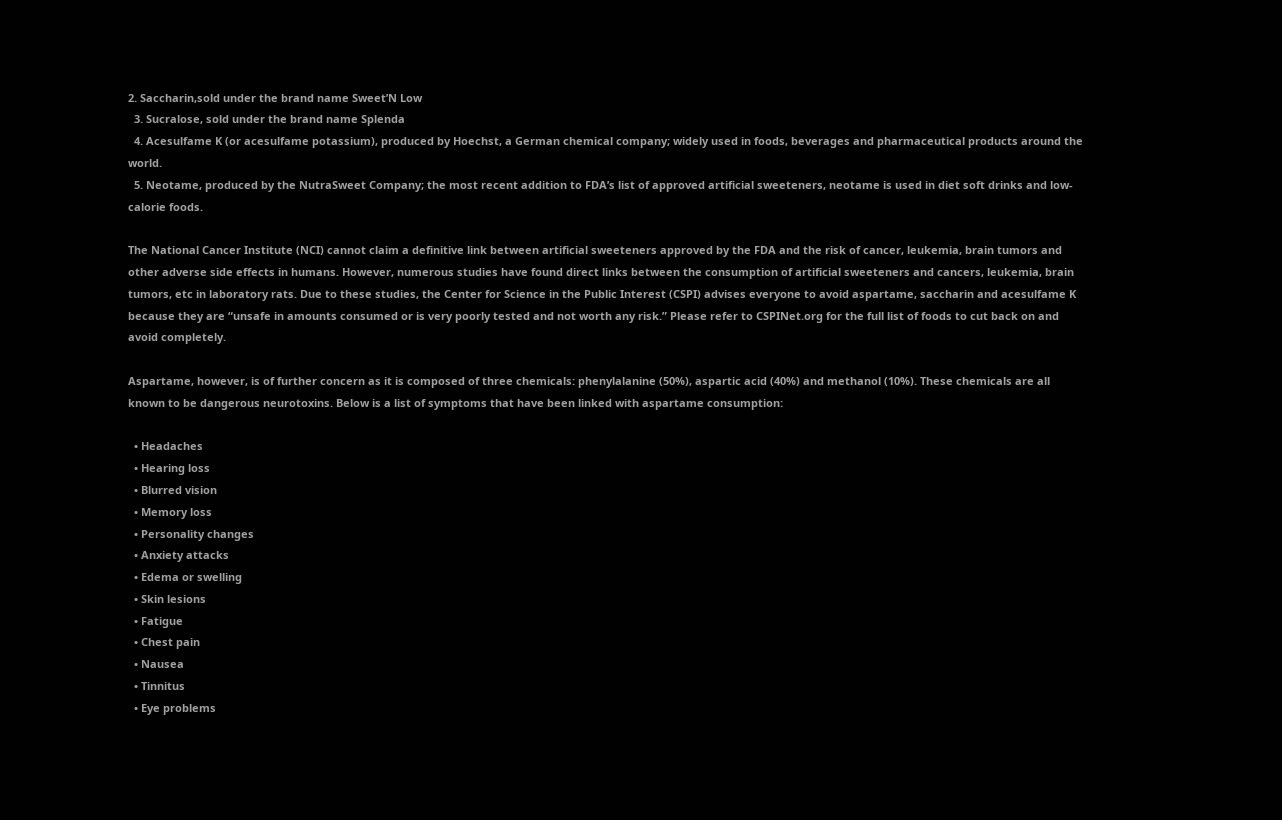2. Saccharin,sold under the brand name Sweet’N Low
  3. Sucralose, sold under the brand name Splenda
  4. Acesulfame K (or acesulfame potassium), produced by Hoechst, a German chemical company; widely used in foods, beverages and pharmaceutical products around the world.
  5. Neotame, produced by the NutraSweet Company; the most recent addition to FDA’s list of approved artificial sweeteners, neotame is used in diet soft drinks and low-calorie foods.

The National Cancer Institute (NCI) cannot claim a definitive link between artificial sweeteners approved by the FDA and the risk of cancer, leukemia, brain tumors and other adverse side effects in humans. However, numerous studies have found direct links between the consumption of artificial sweeteners and cancers, leukemia, brain tumors, etc in laboratory rats. Due to these studies, the Center for Science in the Public Interest (CSPI) advises everyone to avoid aspartame, saccharin and acesulfame K because they are “unsafe in amounts consumed or is very poorly tested and not worth any risk.” Please refer to CSPINet.org for the full list of foods to cut back on and avoid completely.

Aspartame, however, is of further concern as it is composed of three chemicals: phenylalanine (50%), aspartic acid (40%) and methanol (10%). These chemicals are all known to be dangerous neurotoxins. Below is a list of symptoms that have been linked with aspartame consumption:

  • Headaches
  • Hearing loss
  • Blurred vision
  • Memory loss
  • Personality changes
  • Anxiety attacks
  • Edema or swelling
  • Skin lesions
  • Fatigue
  • Chest pain
  • Nausea
  • Tinnitus
  • Eye problems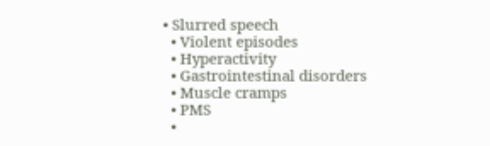• Slurred speech
  • Violent episodes
  • Hyperactivity
  • Gastrointestinal disorders
  • Muscle cramps
  • PMS
  •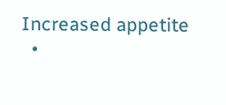Increased appetite
  •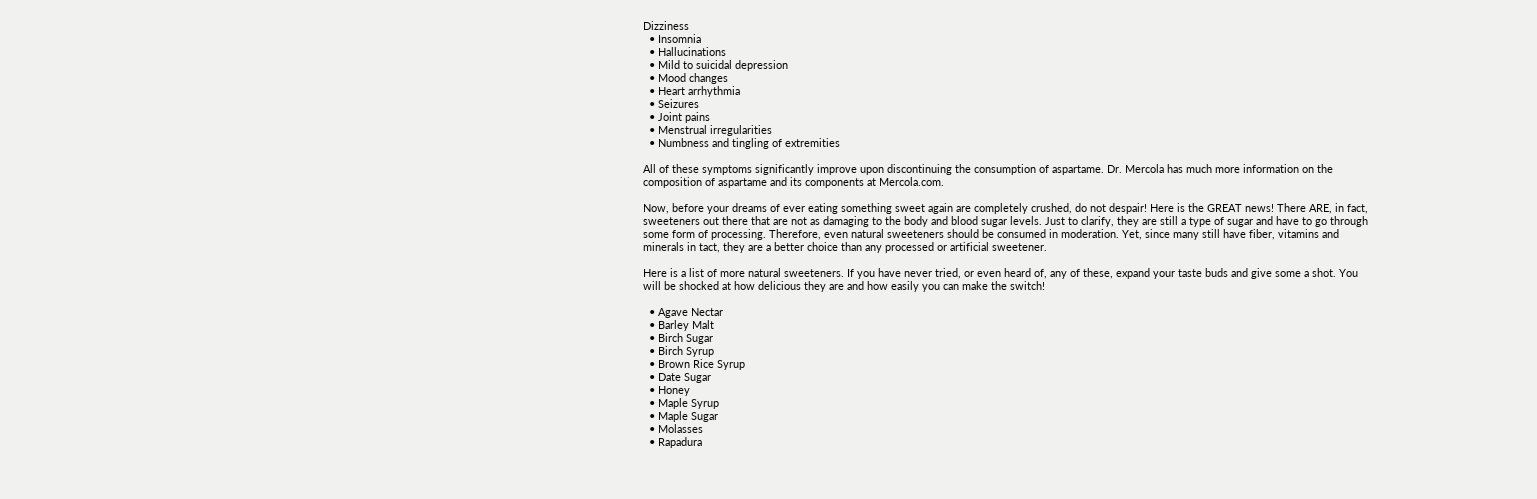Dizziness
  • Insomnia
  • Hallucinations
  • Mild to suicidal depression
  • Mood changes
  • Heart arrhythmia
  • Seizures
  • Joint pains
  • Menstrual irregularities
  • Numbness and tingling of extremities

All of these symptoms significantly improve upon discontinuing the consumption of aspartame. Dr. Mercola has much more information on the composition of aspartame and its components at Mercola.com.

Now, before your dreams of ever eating something sweet again are completely crushed, do not despair! Here is the GREAT news! There ARE, in fact, sweeteners out there that are not as damaging to the body and blood sugar levels. Just to clarify, they are still a type of sugar and have to go through some form of processing. Therefore, even natural sweeteners should be consumed in moderation. Yet, since many still have fiber, vitamins and minerals in tact, they are a better choice than any processed or artificial sweetener.

Here is a list of more natural sweeteners. If you have never tried, or even heard of, any of these, expand your taste buds and give some a shot. You will be shocked at how delicious they are and how easily you can make the switch!

  • Agave Nectar
  • Barley Malt
  • Birch Sugar
  • Birch Syrup
  • Brown Rice Syrup
  • Date Sugar
  • Honey
  • Maple Syrup
  • Maple Sugar
  • Molasses
  • Rapadura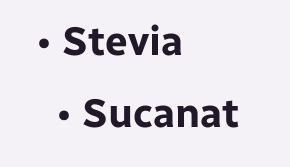• Stevia
  • Sucanat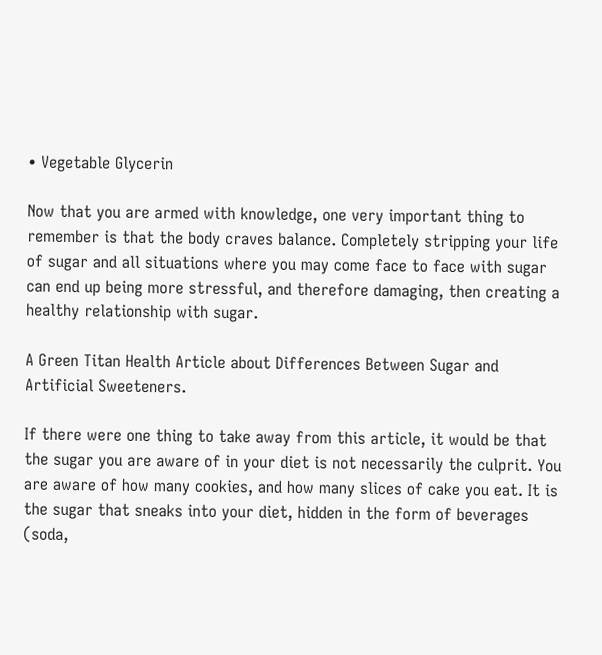• Vegetable Glycerin

Now that you are armed with knowledge, one very important thing to remember is that the body craves balance. Completely stripping your life of sugar and all situations where you may come face to face with sugar can end up being more stressful, and therefore damaging, then creating a healthy relationship with sugar.

A Green Titan Health Article about Differences Between Sugar and Artificial Sweeteners.

If there were one thing to take away from this article, it would be that the sugar you are aware of in your diet is not necessarily the culprit. You are aware of how many cookies, and how many slices of cake you eat. It is the sugar that sneaks into your diet, hidden in the form of beverages (soda,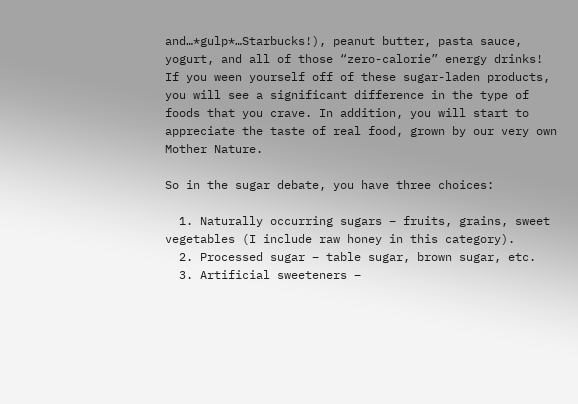and…*gulp*…Starbucks!), peanut butter, pasta sauce, yogurt, and all of those “zero-calorie” energy drinks! If you ween yourself off of these sugar-laden products, you will see a significant difference in the type of foods that you crave. In addition, you will start to appreciate the taste of real food, grown by our very own Mother Nature.

So in the sugar debate, you have three choices:

  1. Naturally occurring sugars – fruits, grains, sweet vegetables (I include raw honey in this category).
  2. Processed sugar – table sugar, brown sugar, etc.
  3. Artificial sweeteners –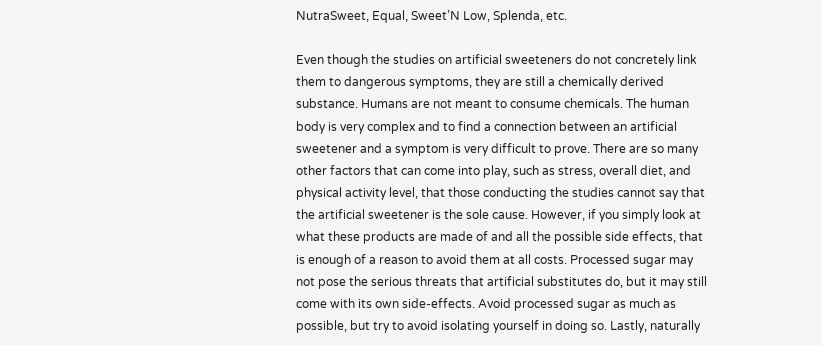NutraSweet, Equal, Sweet’N Low, Splenda, etc.

Even though the studies on artificial sweeteners do not concretely link them to dangerous symptoms, they are still a chemically derived substance. Humans are not meant to consume chemicals. The human body is very complex and to find a connection between an artificial sweetener and a symptom is very difficult to prove. There are so many other factors that can come into play, such as stress, overall diet, and physical activity level, that those conducting the studies cannot say that the artificial sweetener is the sole cause. However, if you simply look at what these products are made of and all the possible side effects, that is enough of a reason to avoid them at all costs. Processed sugar may not pose the serious threats that artificial substitutes do, but it may still come with its own side-effects. Avoid processed sugar as much as possible, but try to avoid isolating yourself in doing so. Lastly, naturally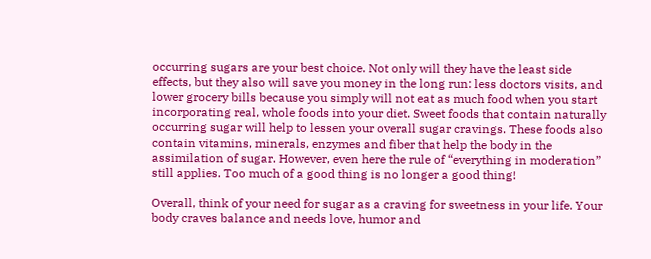occurring sugars are your best choice. Not only will they have the least side effects, but they also will save you money in the long run: less doctors visits, and lower grocery bills because you simply will not eat as much food when you start incorporating real, whole foods into your diet. Sweet foods that contain naturally occurring sugar will help to lessen your overall sugar cravings. These foods also contain vitamins, minerals, enzymes and fiber that help the body in the assimilation of sugar. However, even here the rule of “everything in moderation” still applies. Too much of a good thing is no longer a good thing!

Overall, think of your need for sugar as a craving for sweetness in your life. Your body craves balance and needs love, humor and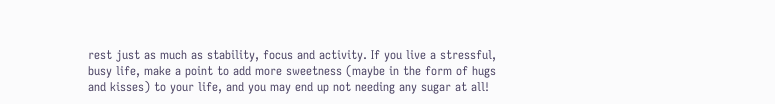rest just as much as stability, focus and activity. If you live a stressful, busy life, make a point to add more sweetness (maybe in the form of hugs and kisses) to your life, and you may end up not needing any sugar at all!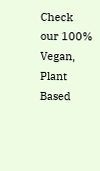Check our 100% Vegan, Plant Based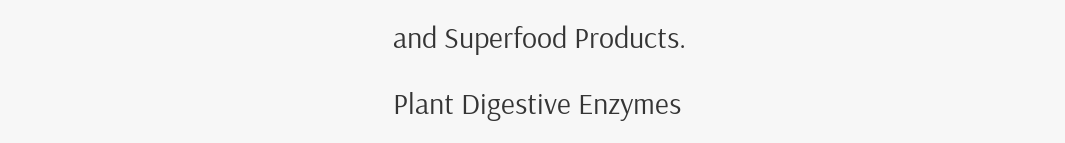and Superfood Products.

Plant Digestive Enzymes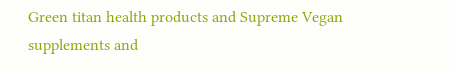Green titan health products and Supreme Vegan supplements and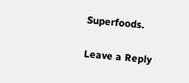Superfoods.

Leave a Reply